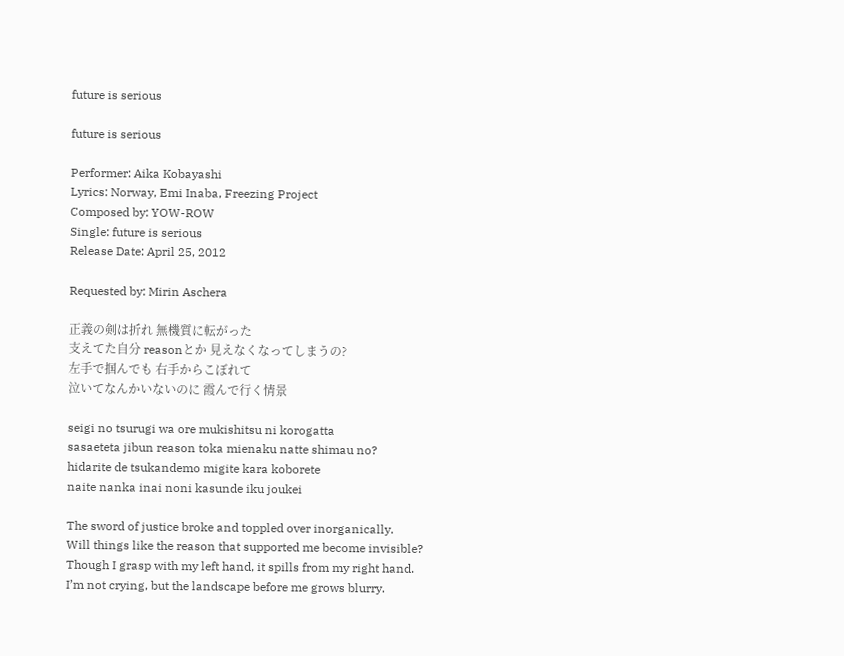future is serious

future is serious

Performer: Aika Kobayashi
Lyrics: Norway, Emi Inaba, Freezing Project
Composed by: YOW-ROW
Single: future is serious
Release Date: April 25, 2012

Requested by: Mirin Aschera

正義の剣は折れ 無機質に転がった
支えてた自分 reasonとか 見えなくなってしまうの?
左手で掴んでも 右手からこぼれて
泣いてなんかいないのに 霞んで行く情景

seigi no tsurugi wa ore mukishitsu ni korogatta
sasaeteta jibun reason toka mienaku natte shimau no?
hidarite de tsukandemo migite kara koborete
naite nanka inai noni kasunde iku joukei

The sword of justice broke and toppled over inorganically.
Will things like the reason that supported me become invisible?
Though I grasp with my left hand, it spills from my right hand.
I’m not crying, but the landscape before me grows blurry.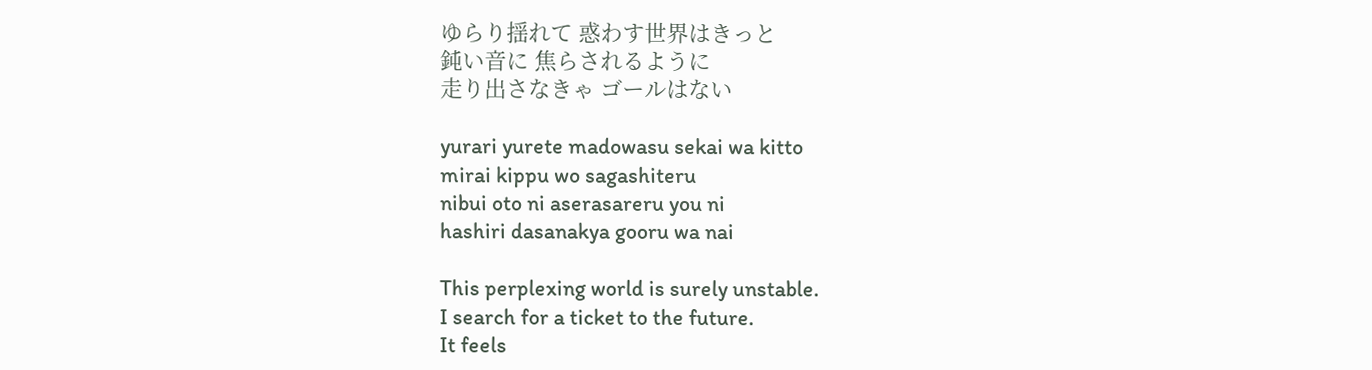ゆらり揺れて 惑わす世界はきっと
鈍い音に 焦らされるように
走り出さなきゃ ゴールはない

yurari yurete madowasu sekai wa kitto
mirai kippu wo sagashiteru
nibui oto ni aserasareru you ni
hashiri dasanakya gooru wa nai

This perplexing world is surely unstable.
I search for a ticket to the future.
It feels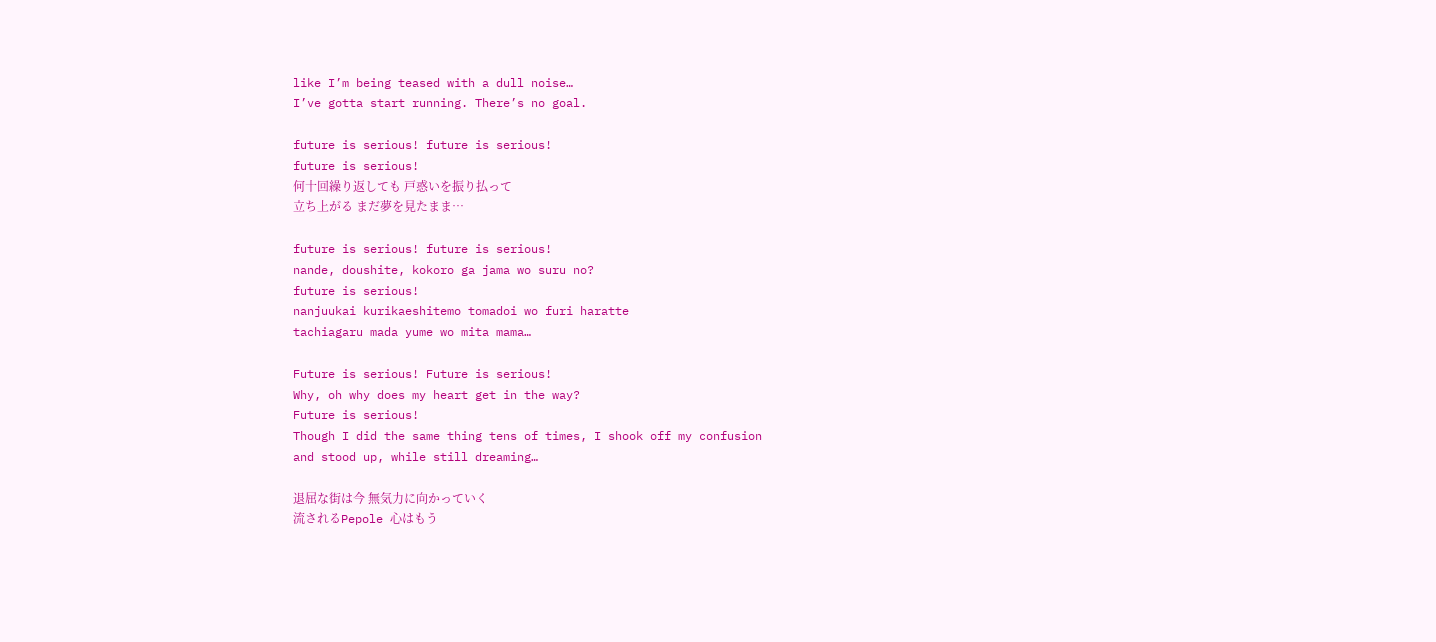like I’m being teased with a dull noise…
I’ve gotta start running. There’s no goal.

future is serious! future is serious!
future is serious!
何十回繰り返しても 戸惑いを振り払って
立ち上がる まだ夢を見たまま…

future is serious! future is serious!
nande, doushite, kokoro ga jama wo suru no?
future is serious!
nanjuukai kurikaeshitemo tomadoi wo furi haratte
tachiagaru mada yume wo mita mama…

Future is serious! Future is serious!
Why, oh why does my heart get in the way?
Future is serious!
Though I did the same thing tens of times, I shook off my confusion
and stood up, while still dreaming…

退屈な街は今 無気力に向かっていく
流されるPepole 心はもう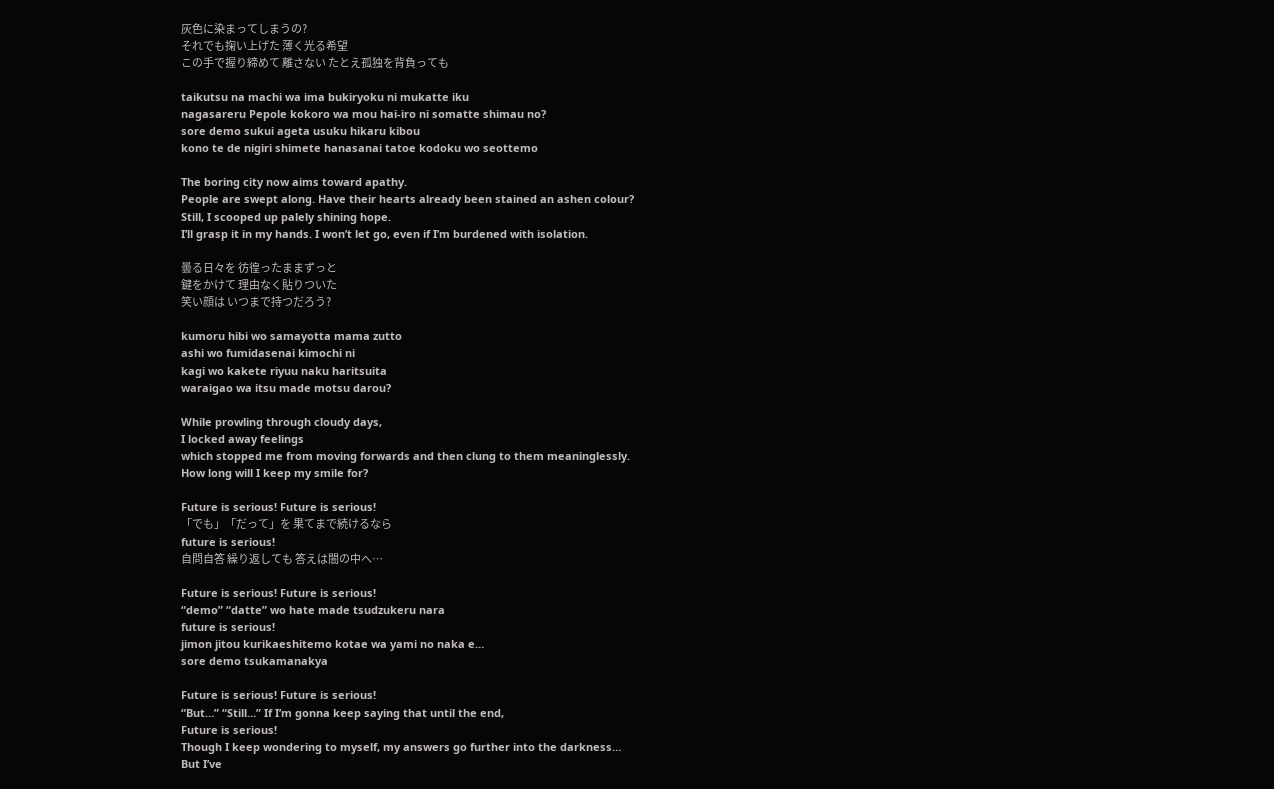灰色に染まってしまうの?
それでも掬い上げた 薄く光る希望
この手で握り締めて 離さない たとえ孤独を背負っても

taikutsu na machi wa ima bukiryoku ni mukatte iku
nagasareru Pepole kokoro wa mou hai-iro ni somatte shimau no?
sore demo sukui ageta usuku hikaru kibou
kono te de nigiri shimete hanasanai tatoe kodoku wo seottemo

The boring city now aims toward apathy.
People are swept along. Have their hearts already been stained an ashen colour?
Still, I scooped up palely shining hope.
I’ll grasp it in my hands. I won’t let go, even if I’m burdened with isolation.

曇る日々を 彷徨ったままずっと
鍵をかけて 理由なく貼りついた
笑い顔は いつまで持つだろう?

kumoru hibi wo samayotta mama zutto
ashi wo fumidasenai kimochi ni
kagi wo kakete riyuu naku haritsuita
waraigao wa itsu made motsu darou?

While prowling through cloudy days,
I locked away feelings
which stopped me from moving forwards and then clung to them meaninglessly.
How long will I keep my smile for?

Future is serious! Future is serious!
「でも」「だって」を 果てまで続けるなら
future is serious!
自問自答 繰り返しても 答えは闇の中へ…

Future is serious! Future is serious!
“demo” “datte” wo hate made tsudzukeru nara
future is serious!
jimon jitou kurikaeshitemo kotae wa yami no naka e…
sore demo tsukamanakya

Future is serious! Future is serious!
“But…” “Still…” If I’m gonna keep saying that until the end,
Future is serious!
Though I keep wondering to myself, my answers go further into the darkness…
But I’ve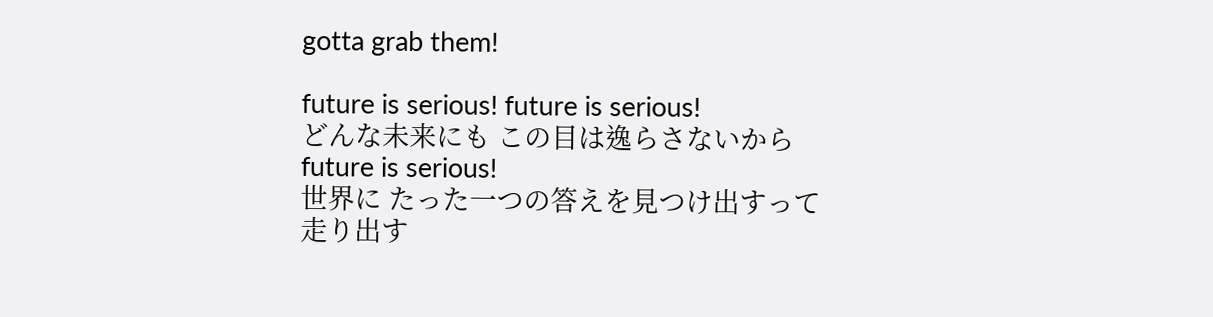gotta grab them!

future is serious! future is serious!
どんな未来にも この目は逸らさないから
future is serious!
世界に たった一つの答えを見つけ出すって
走り出す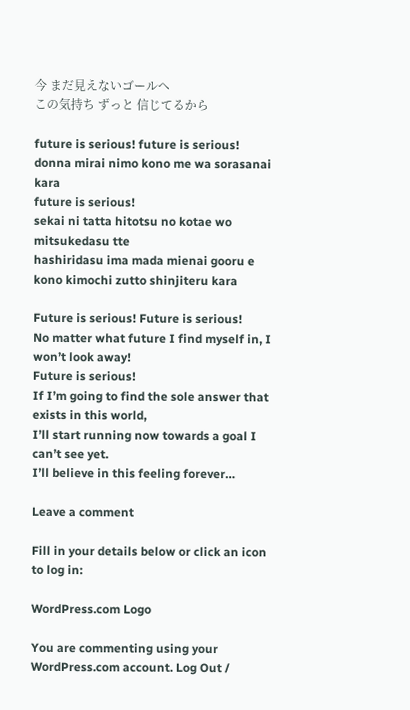今 まだ見えないゴールへ
この気持ち ずっと 信じてるから

future is serious! future is serious!
donna mirai nimo kono me wa sorasanai kara
future is serious!
sekai ni tatta hitotsu no kotae wo mitsukedasu tte
hashiridasu ima mada mienai gooru e
kono kimochi zutto shinjiteru kara

Future is serious! Future is serious!
No matter what future I find myself in, I won’t look away!
Future is serious!
If I’m going to find the sole answer that exists in this world,
I’ll start running now towards a goal I can’t see yet.
I’ll believe in this feeling forever…

Leave a comment

Fill in your details below or click an icon to log in:

WordPress.com Logo

You are commenting using your WordPress.com account. Log Out /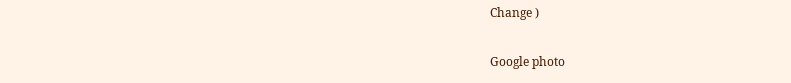Change )

Google photo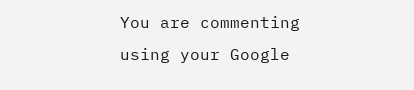You are commenting using your Google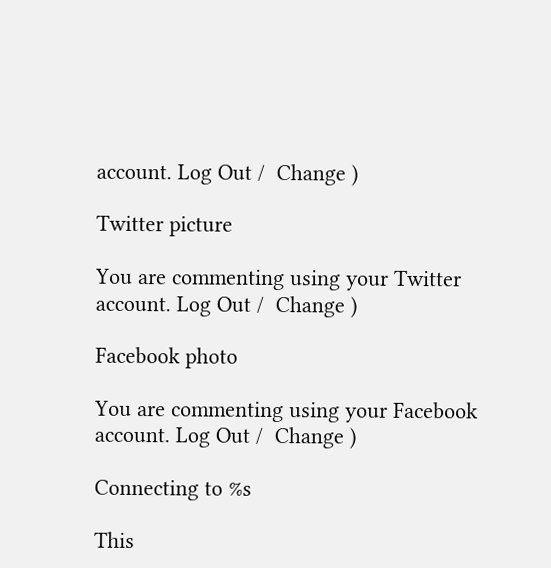account. Log Out /  Change )

Twitter picture

You are commenting using your Twitter account. Log Out /  Change )

Facebook photo

You are commenting using your Facebook account. Log Out /  Change )

Connecting to %s

This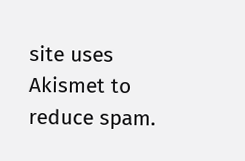site uses Akismet to reduce spam.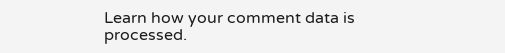Learn how your comment data is processed.